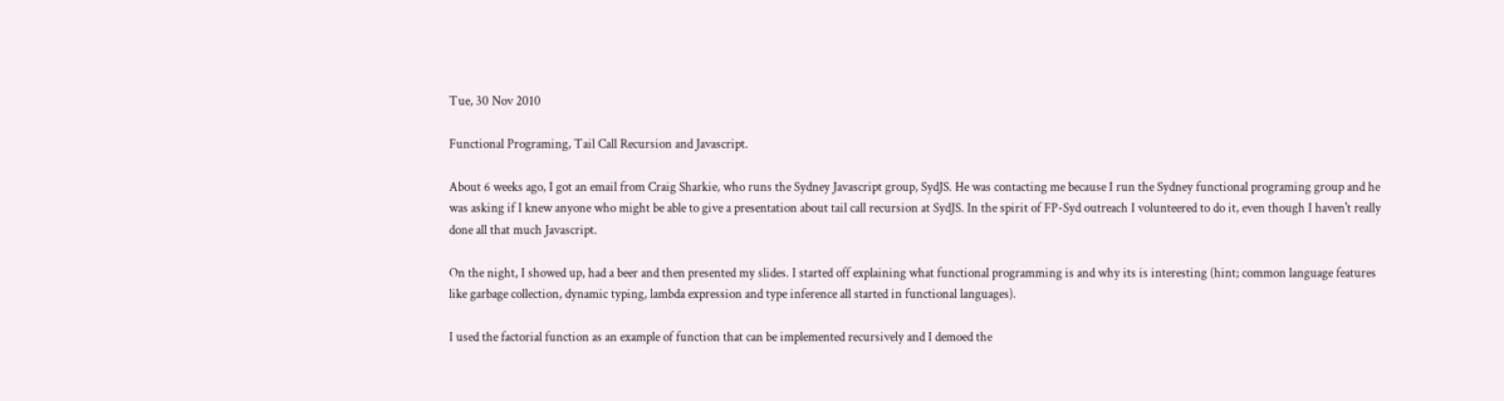Tue, 30 Nov 2010

Functional Programing, Tail Call Recursion and Javascript.

About 6 weeks ago, I got an email from Craig Sharkie, who runs the Sydney Javascript group, SydJS. He was contacting me because I run the Sydney functional programing group and he was asking if I knew anyone who might be able to give a presentation about tail call recursion at SydJS. In the spirit of FP-Syd outreach I volunteered to do it, even though I haven't really done all that much Javascript.

On the night, I showed up, had a beer and then presented my slides. I started off explaining what functional programming is and why its is interesting (hint; common language features like garbage collection, dynamic typing, lambda expression and type inference all started in functional languages).

I used the factorial function as an example of function that can be implemented recursively and I demoed the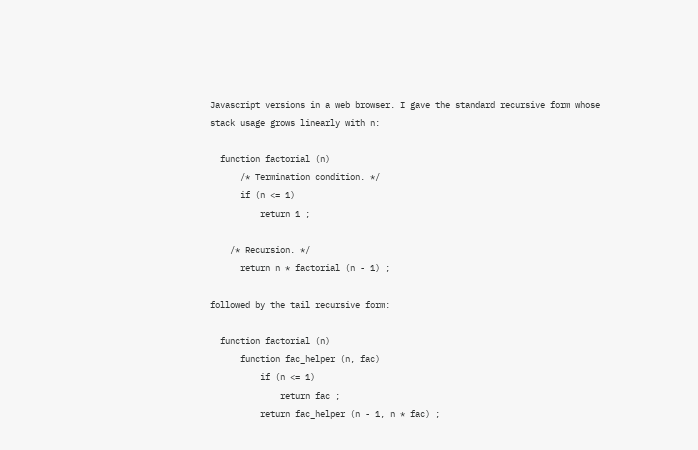Javascript versions in a web browser. I gave the standard recursive form whose stack usage grows linearly with n:

  function factorial (n)
      /* Termination condition. */
      if (n <= 1)
          return 1 ;

    /* Recursion. */
      return n * factorial (n - 1) ;

followed by the tail recursive form:

  function factorial (n)
      function fac_helper (n, fac)
          if (n <= 1)
              return fac ;
          return fac_helper (n - 1, n * fac) ;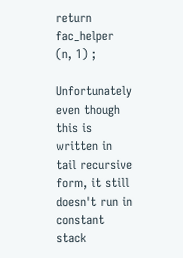return fac_helper (n, 1) ;

Unfortunately even though this is written in tail recursive form, it still doesn't run in constant stack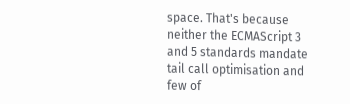space. That's because neither the ECMAScript 3 and 5 standards mandate tail call optimisation and few of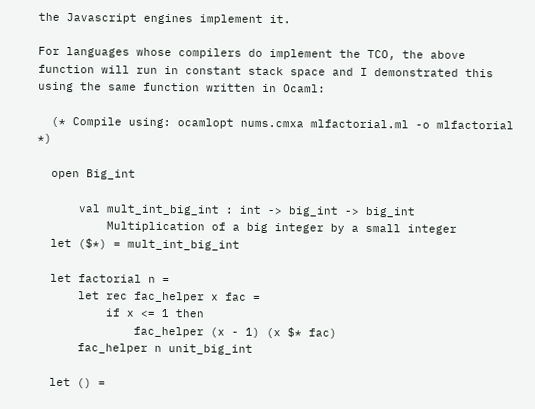the Javascript engines implement it.

For languages whose compilers do implement the TCO, the above function will run in constant stack space and I demonstrated this using the same function written in Ocaml:

  (* Compile using: ocamlopt nums.cmxa mlfactorial.ml -o mlfactorial *)

  open Big_int

      val mult_int_big_int : int -> big_int -> big_int
          Multiplication of a big integer by a small integer
  let ($*) = mult_int_big_int

  let factorial n =
      let rec fac_helper x fac =
          if x <= 1 then
              fac_helper (x - 1) (x $* fac)
      fac_helper n unit_big_int

  let () =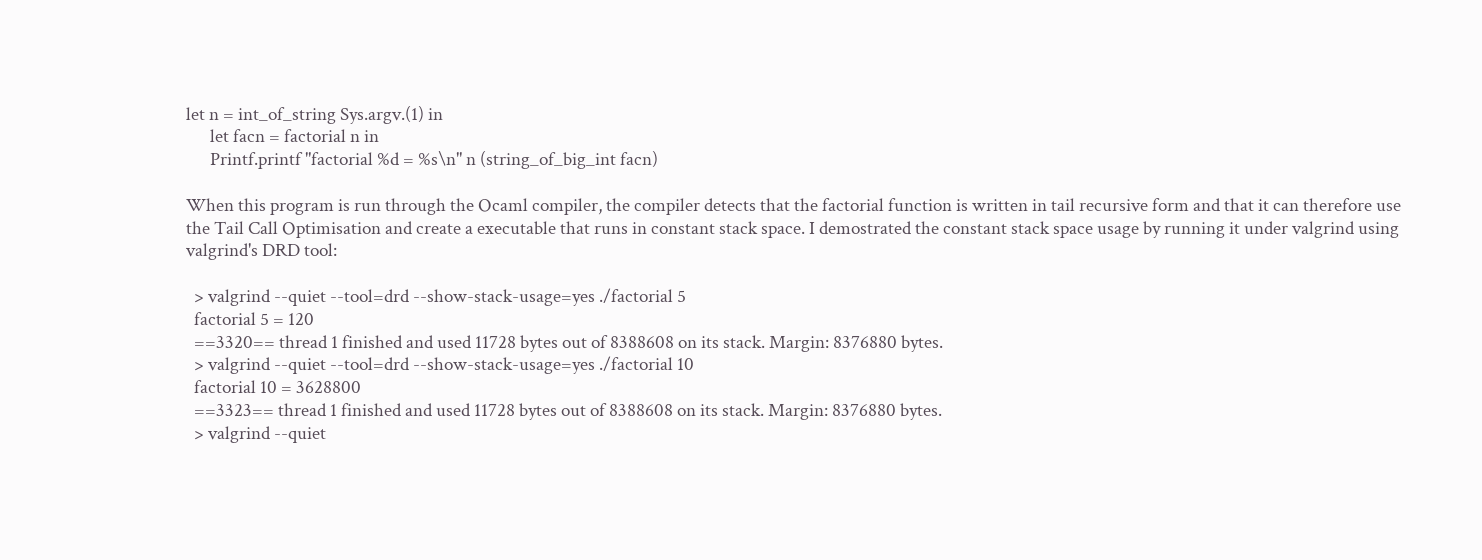let n = int_of_string Sys.argv.(1) in
      let facn = factorial n in
      Printf.printf "factorial %d = %s\n" n (string_of_big_int facn)

When this program is run through the Ocaml compiler, the compiler detects that the factorial function is written in tail recursive form and that it can therefore use the Tail Call Optimisation and create a executable that runs in constant stack space. I demostrated the constant stack space usage by running it under valgrind using valgrind's DRD tool:

  > valgrind --quiet --tool=drd --show-stack-usage=yes ./factorial 5
  factorial 5 = 120
  ==3320== thread 1 finished and used 11728 bytes out of 8388608 on its stack. Margin: 8376880 bytes.
  > valgrind --quiet --tool=drd --show-stack-usage=yes ./factorial 10
  factorial 10 = 3628800
  ==3323== thread 1 finished and used 11728 bytes out of 8388608 on its stack. Margin: 8376880 bytes.
  > valgrind --quiet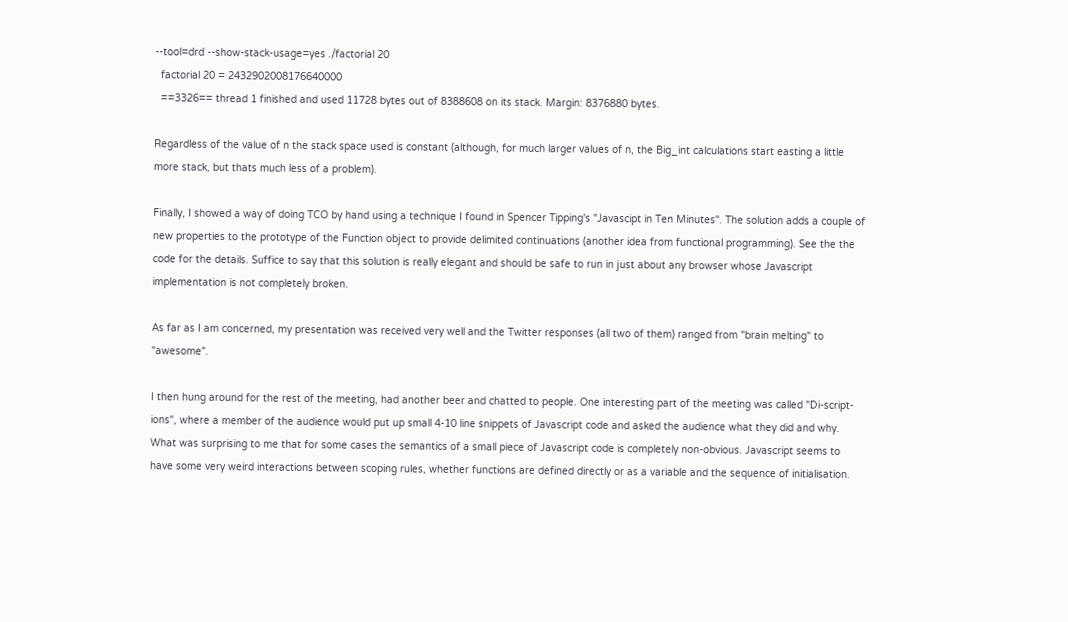--tool=drd --show-stack-usage=yes ./factorial 20
  factorial 20 = 2432902008176640000
  ==3326== thread 1 finished and used 11728 bytes out of 8388608 on its stack. Margin: 8376880 bytes.

Regardless of the value of n the stack space used is constant (although, for much larger values of n, the Big_int calculations start easting a little more stack, but thats much less of a problem).

Finally, I showed a way of doing TCO by hand using a technique I found in Spencer Tipping's "Javascipt in Ten Minutes". The solution adds a couple of new properties to the prototype of the Function object to provide delimited continuations (another idea from functional programming). See the the code for the details. Suffice to say that this solution is really elegant and should be safe to run in just about any browser whose Javascript implementation is not completely broken.

As far as I am concerned, my presentation was received very well and the Twitter responses (all two of them) ranged from "brain melting" to "awesome".

I then hung around for the rest of the meeting, had another beer and chatted to people. One interesting part of the meeting was called "Di-script-ions", where a member of the audience would put up small 4-10 line snippets of Javascript code and asked the audience what they did and why. What was surprising to me that for some cases the semantics of a small piece of Javascript code is completely non-obvious. Javascript seems to have some very weird interactions between scoping rules, whether functions are defined directly or as a variable and the sequence of initialisation.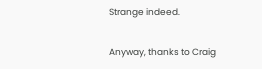Strange indeed.

Anyway, thanks to Craig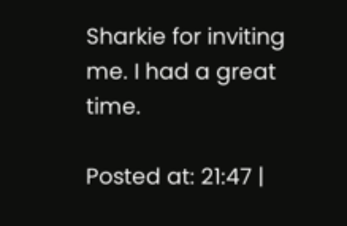Sharkie for inviting me. I had a great time.

Posted at: 21:47 |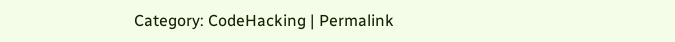Category: CodeHacking | Permalink